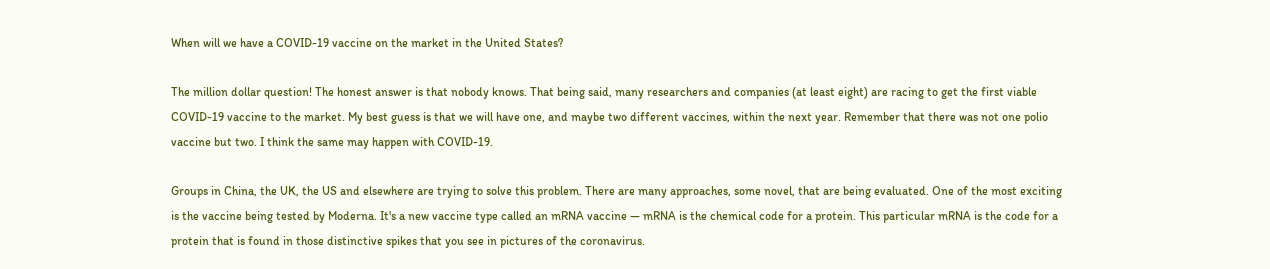When will we have a COVID-19 vaccine on the market in the United States?

The million dollar question! The honest answer is that nobody knows. That being said, many researchers and companies (at least eight) are racing to get the first viable COVID-19 vaccine to the market. My best guess is that we will have one, and maybe two different vaccines, within the next year. Remember that there was not one polio vaccine but two. I think the same may happen with COVID-19.

Groups in China, the UK, the US and elsewhere are trying to solve this problem. There are many approaches, some novel, that are being evaluated. One of the most exciting is the vaccine being tested by Moderna. It's a new vaccine type called an mRNA vaccine — mRNA is the chemical code for a protein. This particular mRNA is the code for a protein that is found in those distinctive spikes that you see in pictures of the coronavirus.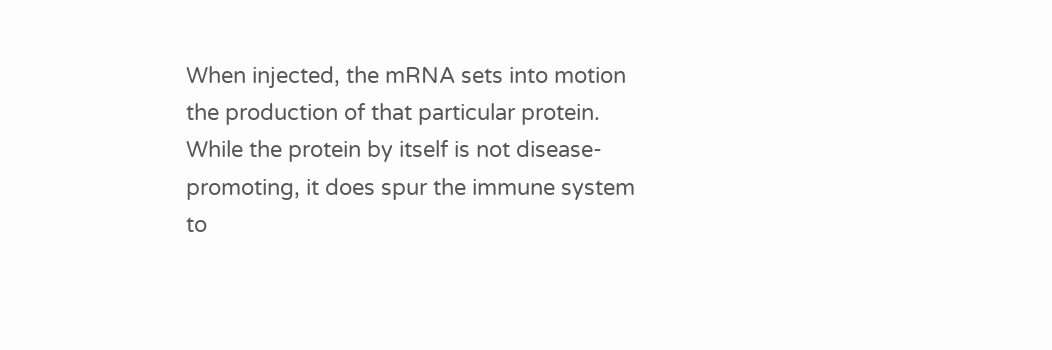When injected, the mRNA sets into motion the production of that particular protein. While the protein by itself is not disease-promoting, it does spur the immune system to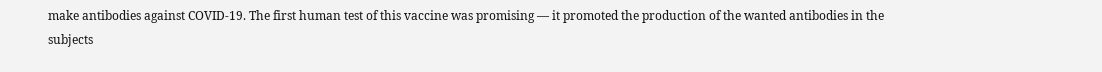make antibodies against COVID-19. The first human test of this vaccine was promising — it promoted the production of the wanted antibodies in the subjects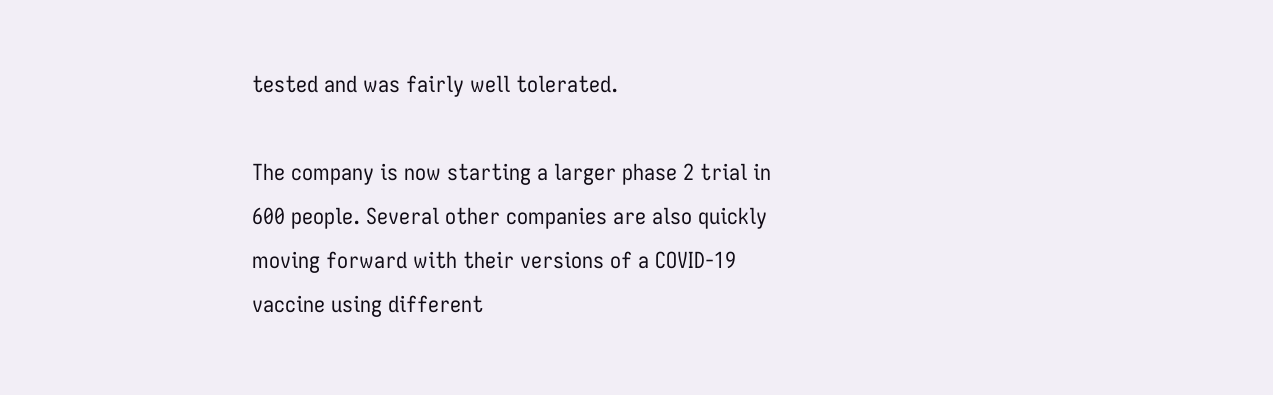tested and was fairly well tolerated.

The company is now starting a larger phase 2 trial in 600 people. Several other companies are also quickly moving forward with their versions of a COVID-19 vaccine using different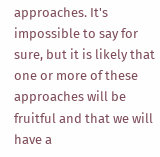approaches. It's impossible to say for sure, but it is likely that one or more of these approaches will be fruitful and that we will have a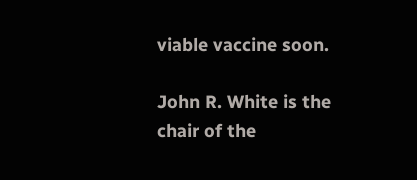viable vaccine soon.

John R. White is the chair of the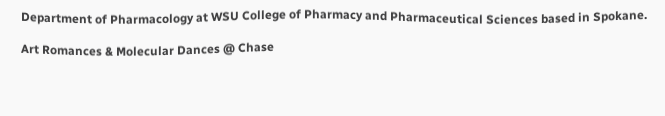Department of Pharmacology at WSU College of Pharmacy and Pharmaceutical Sciences based in Spokane.

Art Romances & Molecular Dances @ Chase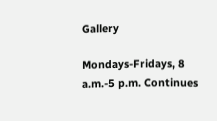Gallery

Mondays-Fridays, 8 a.m.-5 p.m. Continues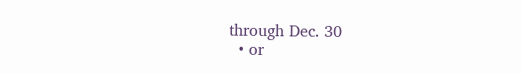through Dec. 30
  • or